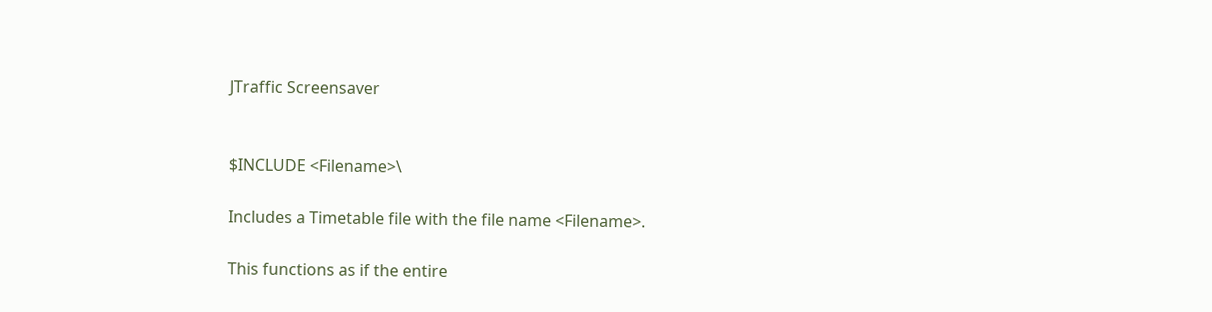JTraffic Screensaver


$INCLUDE <Filename>\

Includes a Timetable file with the file name <Filename>.

This functions as if the entire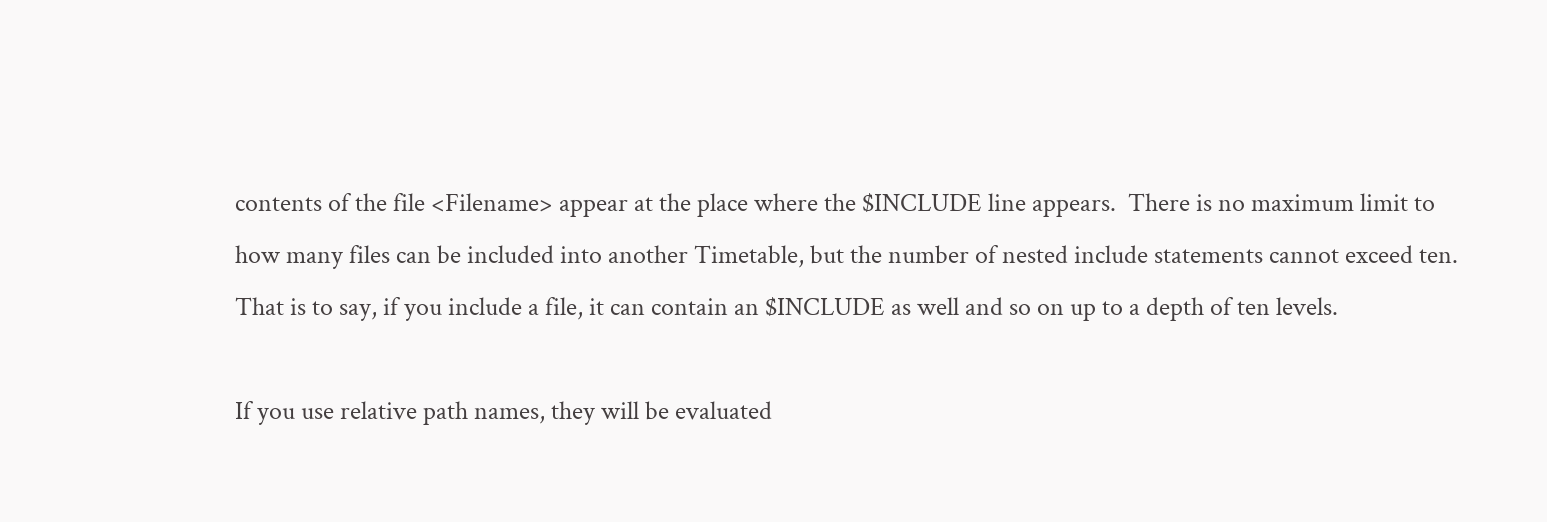contents of the file <Filename> appear at the place where the $INCLUDE line appears.  There is no maximum limit to how many files can be included into another Timetable, but the number of nested include statements cannot exceed ten.  That is to say, if you include a file, it can contain an $INCLUDE as well and so on up to a depth of ten levels.

If you use relative path names, they will be evaluated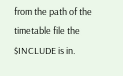from the path of the timetable file the $INCLUDE is in.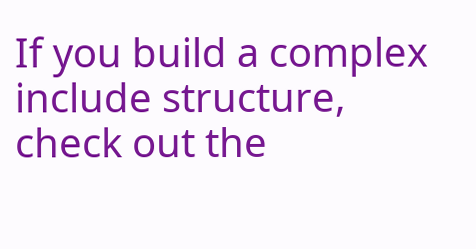If you build a complex include structure, check out the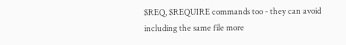$REQ, $REQUIRE commands too - they can avoid including the same file more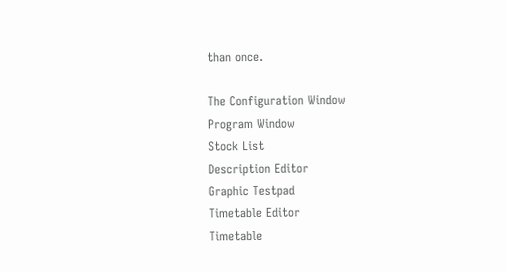than once.

The Configuration Window
Program Window
Stock List
Description Editor
Graphic Testpad
Timetable Editor
Timetable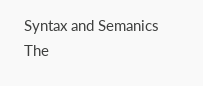Syntax and Semanics
The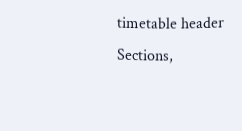timetable header
Sections,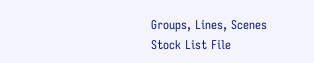Groups, Lines, Scenes
Stock List File